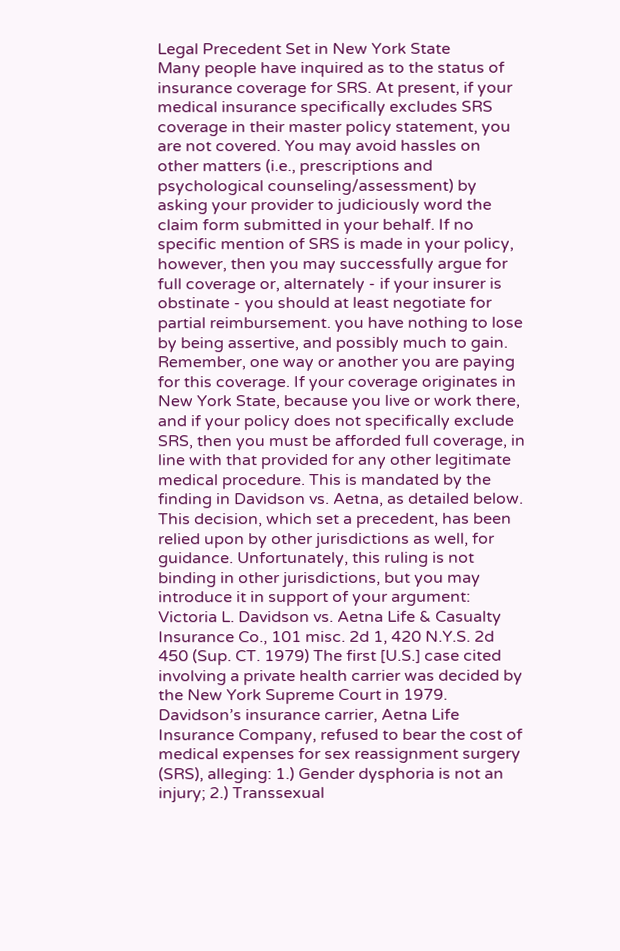Legal Precedent Set in New York State
Many people have inquired as to the status of insurance coverage for SRS. At present, if your medical insurance specifically excludes SRS coverage in their master policy statement, you are not covered. You may avoid hassles on other matters (i.e., prescriptions and psychological counseling/assessment) by asking your provider to judiciously word the claim form submitted in your behalf. If no specific mention of SRS is made in your policy, however, then you may successfully argue for full coverage or, alternately - if your insurer is obstinate - you should at least negotiate for partial reimbursement. you have nothing to lose by being assertive, and possibly much to gain. Remember, one way or another you are paying for this coverage. If your coverage originates in New York State, because you live or work there, and if your policy does not specifically exclude SRS, then you must be afforded full coverage, in line with that provided for any other legitimate medical procedure. This is mandated by the finding in Davidson vs. Aetna, as detailed below. This decision, which set a precedent, has been relied upon by other jurisdictions as well, for guidance. Unfortunately, this ruling is not binding in other jurisdictions, but you may introduce it in support of your argument: Victoria L. Davidson vs. Aetna Life & Casualty Insurance Co., 101 misc. 2d 1, 420 N.Y.S. 2d 450 (Sup. CT. 1979) The first [U.S.] case cited involving a private health carrier was decided by the New York Supreme Court in 1979. Davidson’s insurance carrier, Aetna Life Insurance Company, refused to bear the cost of medical expenses for sex reassignment surgery (SRS), alleging: 1.) Gender dysphoria is not an injury; 2.) Transsexual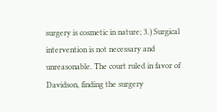surgery is cosmetic in nature; 3.) Surgical intervention is not necessary and unreasonable. The court ruled in favor of Davidson, finding the surgery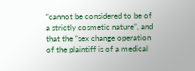“cannot be considered to be of a strictly cosmetic nature”, and that the “sex change operation of the plaintiff is of a medical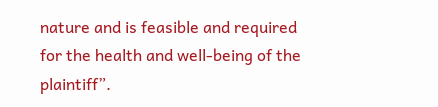nature and is feasible and required for the health and well-being of the plaintiff”.